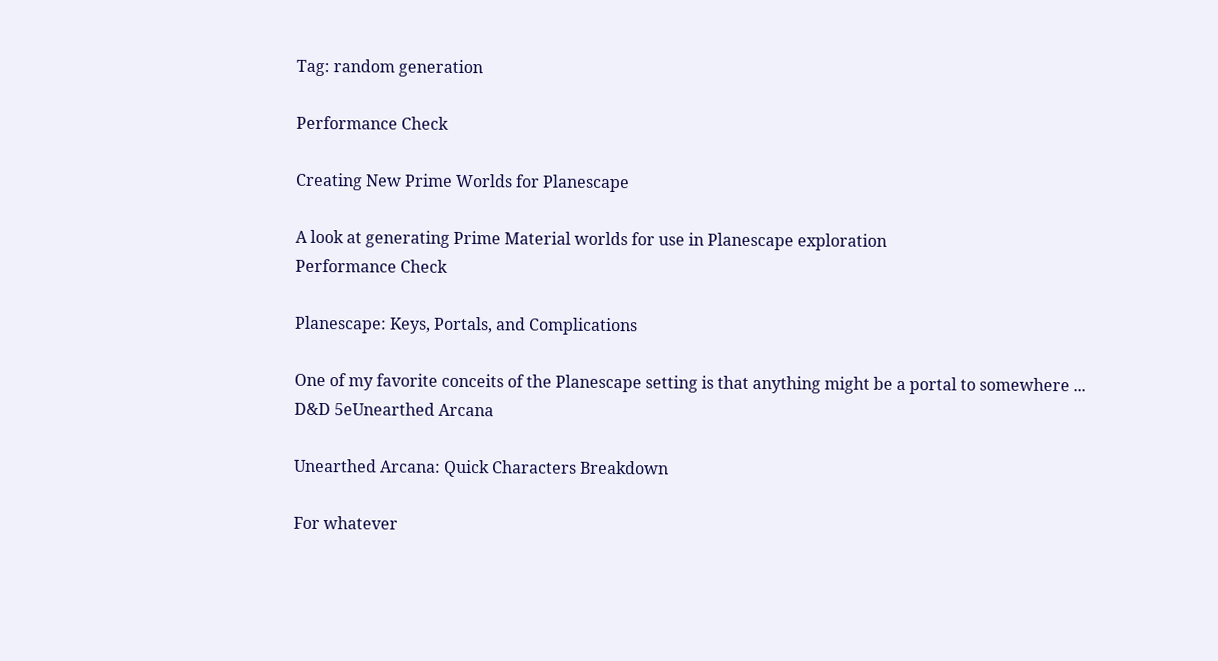Tag: random generation

Performance Check

Creating New Prime Worlds for Planescape

A look at generating Prime Material worlds for use in Planescape exploration
Performance Check

Planescape: Keys, Portals, and Complications

One of my favorite conceits of the Planescape setting is that anything might be a portal to somewhere ...
D&D 5eUnearthed Arcana

Unearthed Arcana: Quick Characters Breakdown

For whatever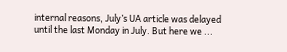internal reasons, July’s UA article was delayed until the last Monday in July. But here we ...